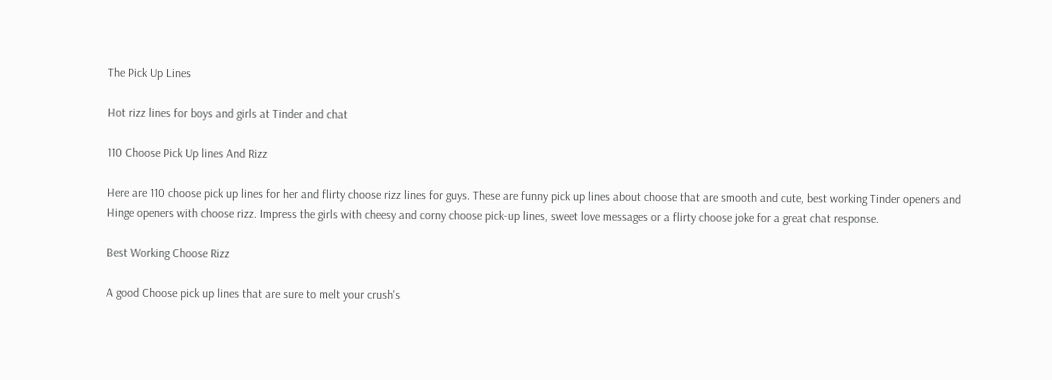The Pick Up Lines

Hot rizz lines for boys and girls at Tinder and chat

110 Choose Pick Up lines And Rizz

Here are 110 choose pick up lines for her and flirty choose rizz lines for guys. These are funny pick up lines about choose that are smooth and cute, best working Tinder openers and Hinge openers with choose rizz. Impress the girls with cheesy and corny choose pick-up lines, sweet love messages or a flirty choose joke for a great chat response.

Best Working Choose Rizz

A good Choose pick up lines that are sure to melt your crush's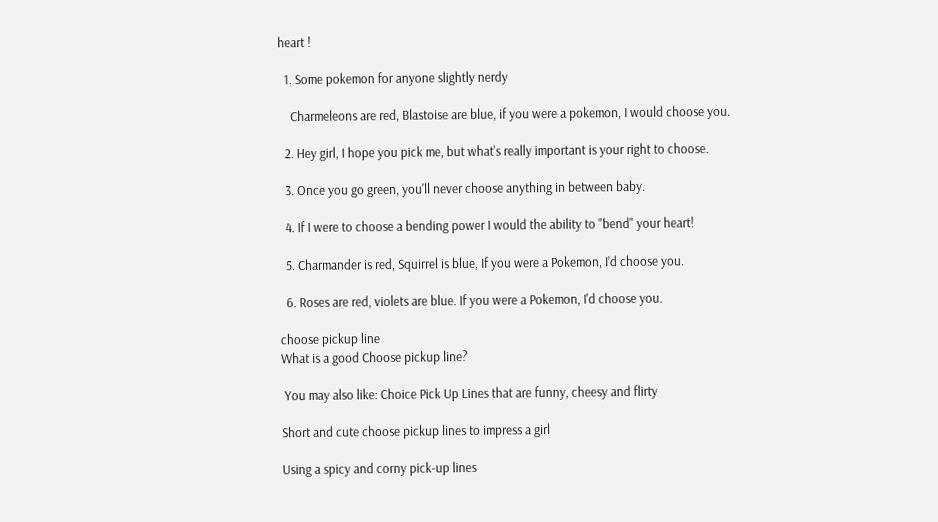heart !

  1. Some pokemon for anyone slightly nerdy

    Charmeleons are red, Blastoise are blue, if you were a pokemon, I would choose you.

  2. Hey girl, I hope you pick me, but what's really important is your right to choose.

  3. Once you go green, you'll never choose anything in between baby.

  4. If I were to choose a bending power I would the ability to "bend" your heart!

  5. Charmander is red, Squirrel is blue, If you were a Pokemon, I’d choose you.

  6. Roses are red, violets are blue. If you were a Pokemon, I'd choose you.

choose pickup line
What is a good Choose pickup line?

 You may also like: Choice Pick Up Lines that are funny, cheesy and flirty

Short and cute choose pickup lines to impress a girl

Using a spicy and corny pick-up lines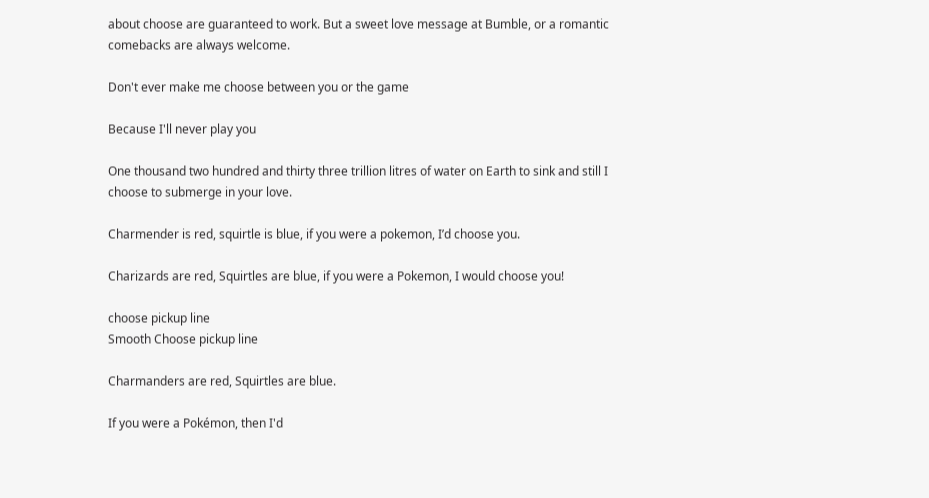about choose are guaranteed to work. But a sweet love message at Bumble, or a romantic comebacks are always welcome.

Don't ever make me choose between you or the game

Because I'll never play you

One thousand two hundred and thirty three trillion litres of water on Earth to sink and still I choose to submerge in your love.

Charmender is red, squirtle is blue, if you were a pokemon, I’d choose you.

Charizards are red, Squirtles are blue, if you were a Pokemon, I would choose you!

choose pickup line
Smooth Choose pickup line

Charmanders are red, Squirtles are blue.

If you were a Pokémon, then I'd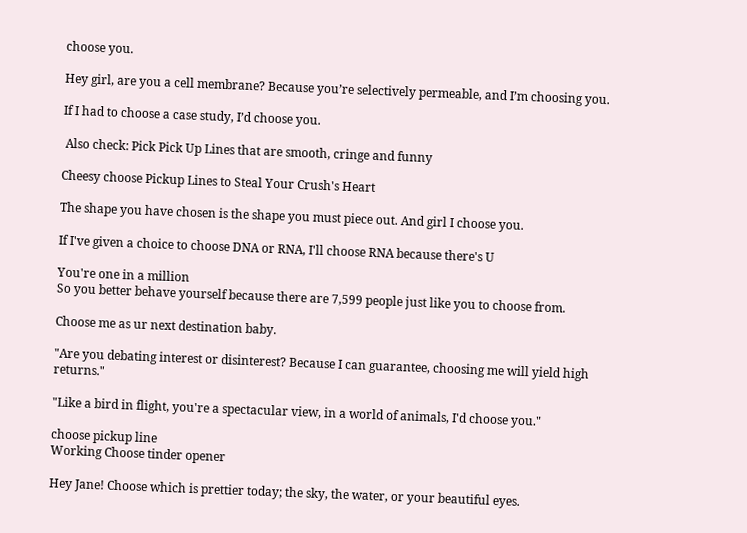choose you.

Hey girl, are you a cell membrane? Because you’re selectively permeable, and I’m choosing you.

If I had to choose a case study, I’d choose you.

 Also check: Pick Pick Up Lines that are smooth, cringe and funny

Cheesy choose Pickup Lines to Steal Your Crush's Heart

The shape you have chosen is the shape you must piece out. And girl I choose you.

If I've given a choice to choose DNA or RNA, I'll choose RNA because there's U

You're one in a million
So you better behave yourself because there are 7,599 people just like you to choose from.

Choose me as ur next destination baby.

"Are you debating interest or disinterest? Because I can guarantee, choosing me will yield high returns."

"Like a bird in flight, you're a spectacular view, in a world of animals, I'd choose you."

choose pickup line
Working Choose tinder opener

Hey Jane! Choose which is prettier today; the sky, the water, or your beautiful eyes.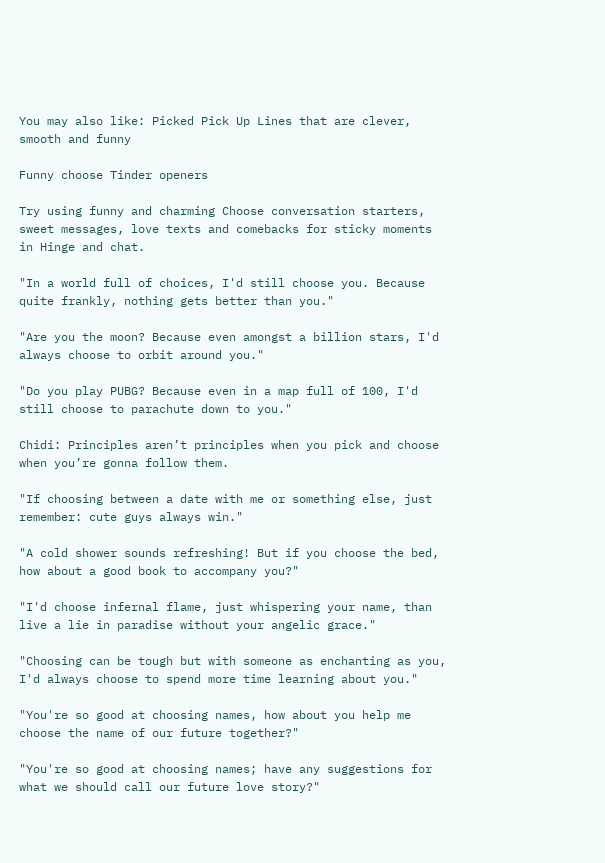You may also like: Picked Pick Up Lines that are clever, smooth and funny

Funny choose Tinder openers

Try using funny and charming Choose conversation starters, sweet messages, love texts and comebacks for sticky moments in Hinge and chat.

"In a world full of choices, I'd still choose you. Because quite frankly, nothing gets better than you."

"Are you the moon? Because even amongst a billion stars, I'd always choose to orbit around you."

"Do you play PUBG? Because even in a map full of 100, I'd still choose to parachute down to you."

Chidi: Principles aren’t principles when you pick and choose when you’re gonna follow them.

"If choosing between a date with me or something else, just remember: cute guys always win."

"A cold shower sounds refreshing! But if you choose the bed, how about a good book to accompany you?"

"I'd choose infernal flame, just whispering your name, than live a lie in paradise without your angelic grace."

"Choosing can be tough but with someone as enchanting as you, I'd always choose to spend more time learning about you."

"You're so good at choosing names, how about you help me choose the name of our future together?"

"You're so good at choosing names; have any suggestions for what we should call our future love story?"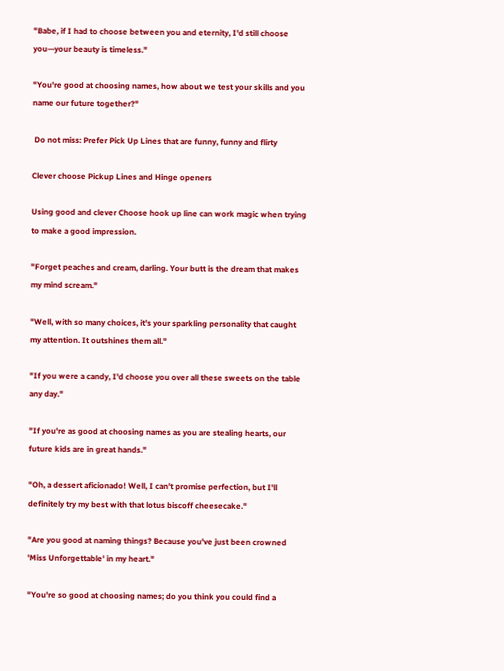"Babe, if I had to choose between you and eternity, I'd still choose you—your beauty is timeless."

"You're good at choosing names, how about we test your skills and you name our future together?"

 Do not miss: Prefer Pick Up Lines that are funny, funny and flirty

Clever choose Pickup Lines and Hinge openers

Using good and clever Choose hook up line can work magic when trying to make a good impression.

"Forget peaches and cream, darling. Your butt is the dream that makes my mind scream."

"Well, with so many choices, it's your sparkling personality that caught my attention. It outshines them all."

"If you were a candy, I'd choose you over all these sweets on the table any day."

"If you're as good at choosing names as you are stealing hearts, our future kids are in great hands."

"Oh, a dessert aficionado! Well, I can't promise perfection, but I'll definitely try my best with that lotus biscoff cheesecake."

"Are you good at naming things? Because you've just been crowned 'Miss Unforgettable' in my heart."

"You're so good at choosing names; do you think you could find a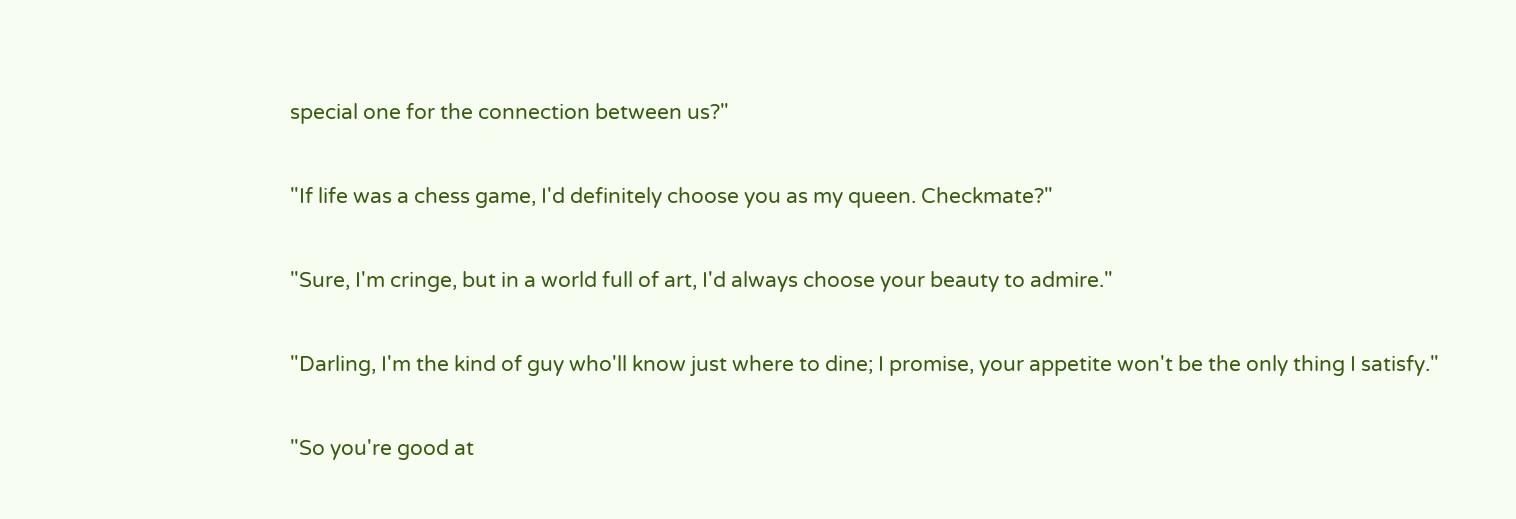special one for the connection between us?"

"If life was a chess game, I'd definitely choose you as my queen. Checkmate?"

"Sure, I'm cringe, but in a world full of art, I'd always choose your beauty to admire."

"Darling, I'm the kind of guy who'll know just where to dine; I promise, your appetite won't be the only thing I satisfy."

"So you're good at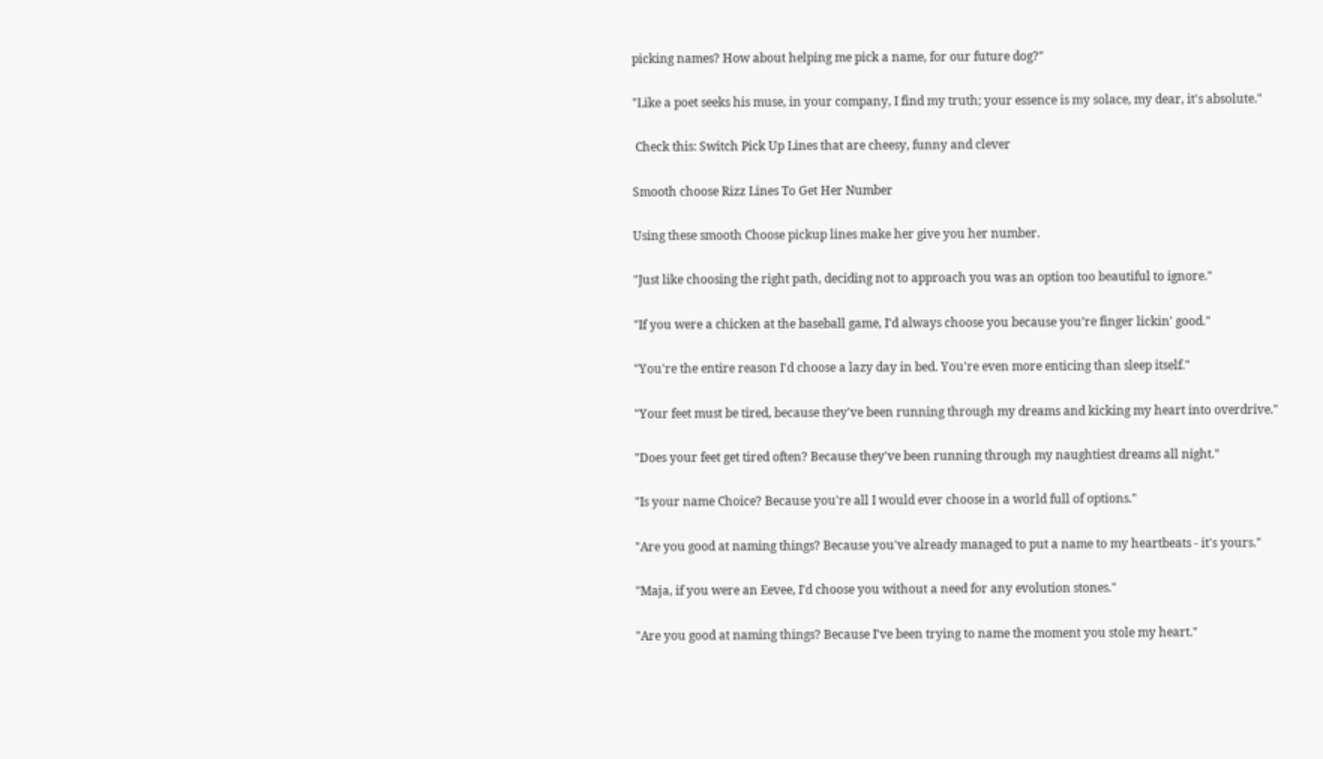picking names? How about helping me pick a name, for our future dog?"

"Like a poet seeks his muse, in your company, I find my truth; your essence is my solace, my dear, it's absolute."

 Check this: Switch Pick Up Lines that are cheesy, funny and clever

Smooth choose Rizz Lines To Get Her Number

Using these smooth Choose pickup lines make her give you her number.

"Just like choosing the right path, deciding not to approach you was an option too beautiful to ignore."

"If you were a chicken at the baseball game, I'd always choose you because you’re finger lickin' good."

"You're the entire reason I'd choose a lazy day in bed. You're even more enticing than sleep itself."

"Your feet must be tired, because they've been running through my dreams and kicking my heart into overdrive."

"Does your feet get tired often? Because they've been running through my naughtiest dreams all night."

"Is your name Choice? Because you're all I would ever choose in a world full of options."

"Are you good at naming things? Because you've already managed to put a name to my heartbeats - it's yours."

"Maja, if you were an Eevee, I'd choose you without a need for any evolution stones."

"Are you good at naming things? Because I've been trying to name the moment you stole my heart."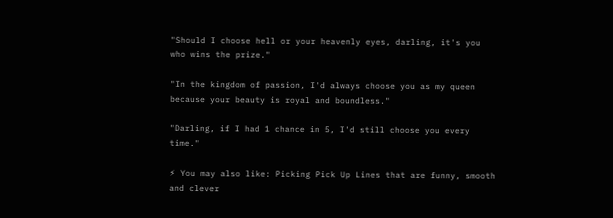"Should I choose hell or your heavenly eyes, darling, it's you who wins the prize."

"In the kingdom of passion, I'd always choose you as my queen because your beauty is royal and boundless."

"Darling, if I had 1 chance in 5, I'd still choose you every time."

⚡ You may also like: Picking Pick Up Lines that are funny, smooth and clever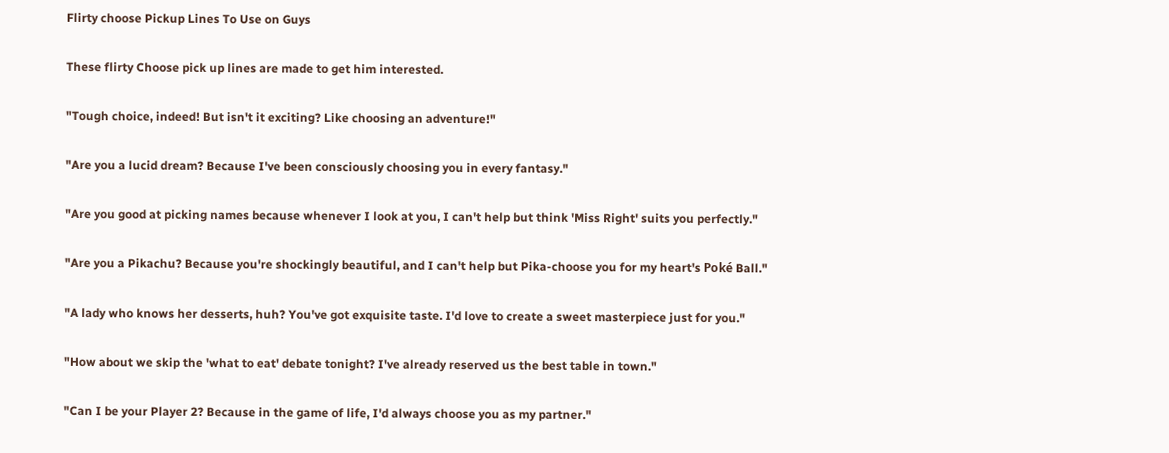Flirty choose Pickup Lines To Use on Guys

These flirty Choose pick up lines are made to get him interested.

"Tough choice, indeed! But isn't it exciting? Like choosing an adventure!"

"Are you a lucid dream? Because I've been consciously choosing you in every fantasy."

"Are you good at picking names because whenever I look at you, I can't help but think 'Miss Right' suits you perfectly."

"Are you a Pikachu? Because you're shockingly beautiful, and I can't help but Pika-choose you for my heart's Poké Ball."

"A lady who knows her desserts, huh? You've got exquisite taste. I'd love to create a sweet masterpiece just for you."

"How about we skip the 'what to eat' debate tonight? I've already reserved us the best table in town."

"Can I be your Player 2? Because in the game of life, I'd always choose you as my partner."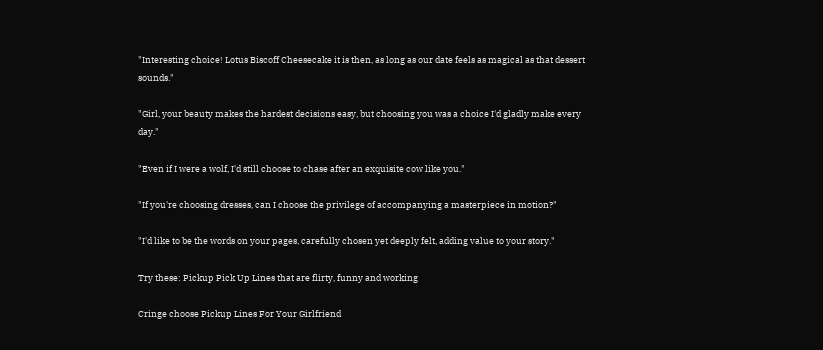"Interesting choice! Lotus Biscoff Cheesecake it is then, as long as our date feels as magical as that dessert sounds."

"Girl, your beauty makes the hardest decisions easy, but choosing you was a choice I'd gladly make every day."

"Even if I were a wolf, I'd still choose to chase after an exquisite cow like you."

"If you're choosing dresses, can I choose the privilege of accompanying a masterpiece in motion?"

"I'd like to be the words on your pages, carefully chosen yet deeply felt, adding value to your story."

Try these: Pickup Pick Up Lines that are flirty, funny and working

Cringe choose Pickup Lines For Your Girlfriend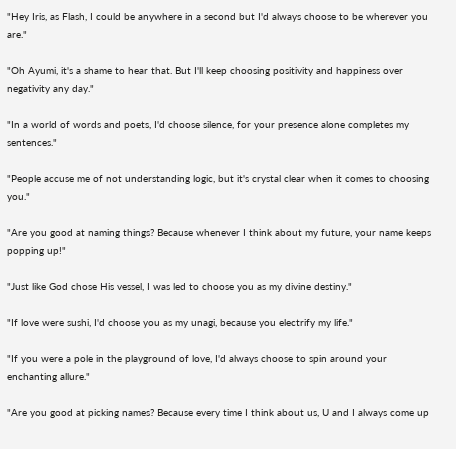"Hey Iris, as Flash, I could be anywhere in a second but I'd always choose to be wherever you are."

"Oh Ayumi, it's a shame to hear that. But I'll keep choosing positivity and happiness over negativity any day."

"In a world of words and poets, I'd choose silence, for your presence alone completes my sentences."

"People accuse me of not understanding logic, but it's crystal clear when it comes to choosing you."

"Are you good at naming things? Because whenever I think about my future, your name keeps popping up!"

"Just like God chose His vessel, I was led to choose you as my divine destiny."

"If love were sushi, I'd choose you as my unagi, because you electrify my life."

"If you were a pole in the playground of love, I'd always choose to spin around your enchanting allure."

"Are you good at picking names? Because every time I think about us, U and I always come up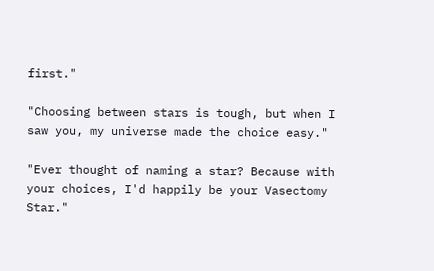first."

"Choosing between stars is tough, but when I saw you, my universe made the choice easy."

"Ever thought of naming a star? Because with your choices, I'd happily be your Vasectomy Star."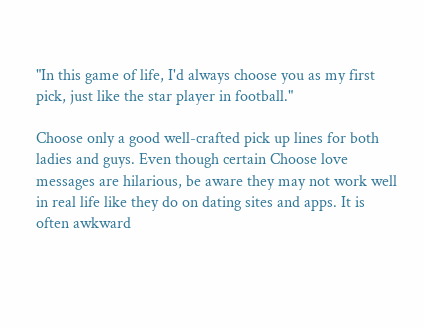"In this game of life, I'd always choose you as my first pick, just like the star player in football."

Choose only a good well-crafted pick up lines for both ladies and guys. Even though certain Choose love messages are hilarious, be aware they may not work well in real life like they do on dating sites and apps. It is often awkward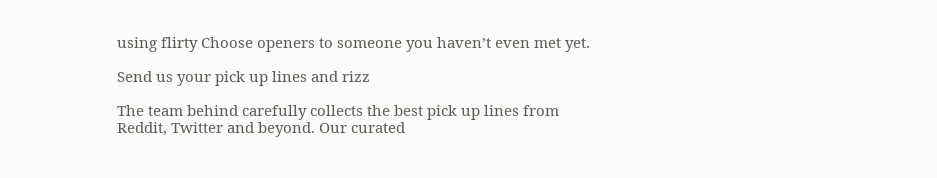using flirty Choose openers to someone you haven’t even met yet.

Send us your pick up lines and rizz

The team behind carefully collects the best pick up lines from Reddit, Twitter and beyond. Our curated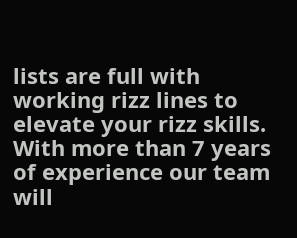lists are full with working rizz lines to elevate your rizz skills. With more than 7 years of experience our team will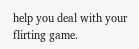help you deal with your flirting game.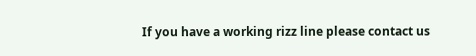If you have a working rizz line please contact us